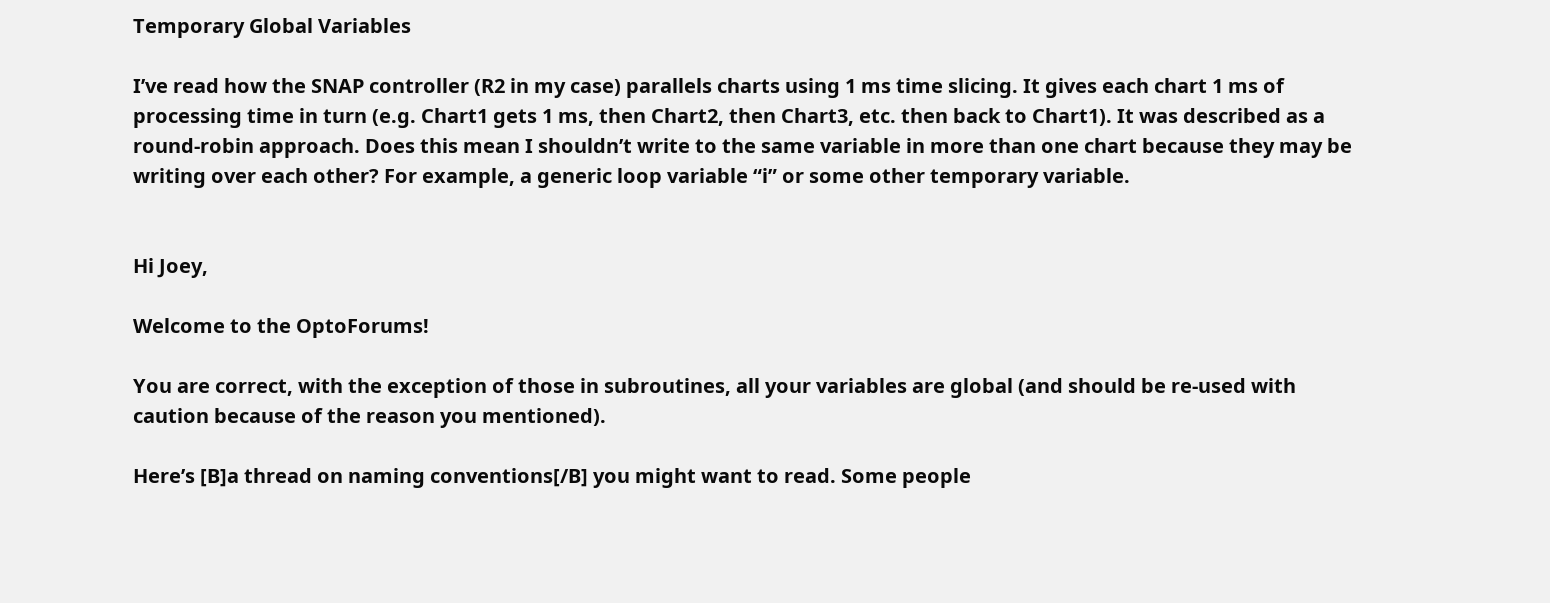Temporary Global Variables

I’ve read how the SNAP controller (R2 in my case) parallels charts using 1 ms time slicing. It gives each chart 1 ms of processing time in turn (e.g. Chart1 gets 1 ms, then Chart2, then Chart3, etc. then back to Chart1). It was described as a round-robin approach. Does this mean I shouldn’t write to the same variable in more than one chart because they may be writing over each other? For example, a generic loop variable “i” or some other temporary variable.


Hi Joey,

Welcome to the OptoForums!

You are correct, with the exception of those in subroutines, all your variables are global (and should be re-used with caution because of the reason you mentioned).

Here’s [B]a thread on naming conventions[/B] you might want to read. Some people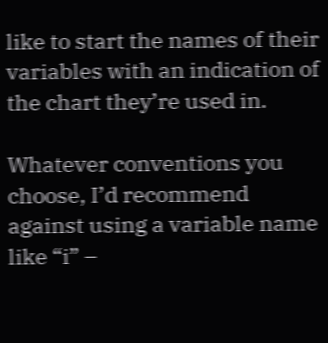like to start the names of their variables with an indication of the chart they’re used in.

Whatever conventions you choose, I’d recommend against using a variable name like “i” –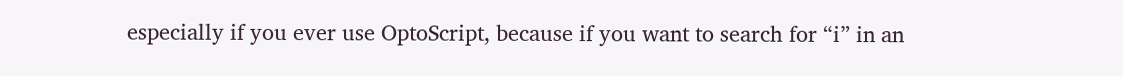especially if you ever use OptoScript, because if you want to search for “i” in an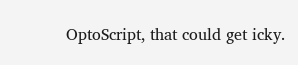OptoScript, that could get icky.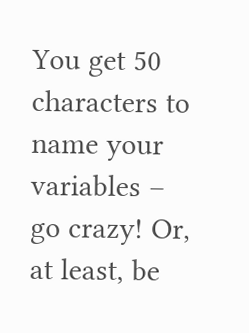You get 50 characters to name your variables – go crazy! Or, at least, be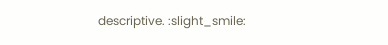descriptive. :slight_smile: